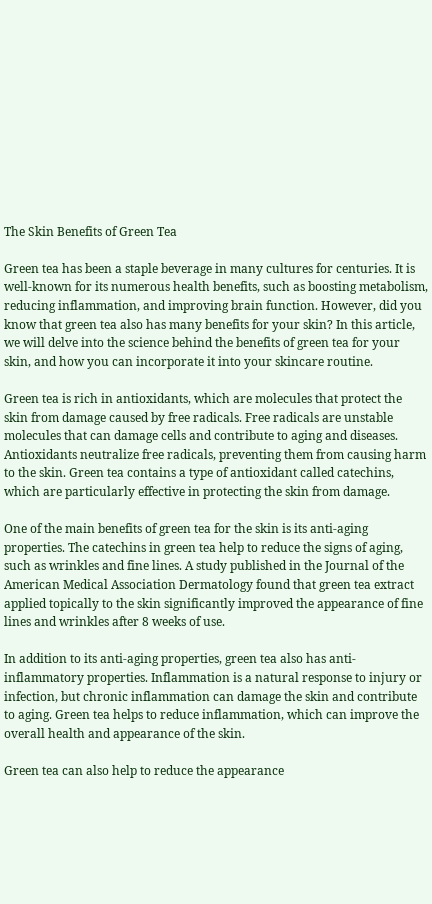The Skin Benefits of Green Tea

Green tea has been a staple beverage in many cultures for centuries. It is well-known for its numerous health benefits, such as boosting metabolism, reducing inflammation, and improving brain function. However, did you know that green tea also has many benefits for your skin? In this article, we will delve into the science behind the benefits of green tea for your skin, and how you can incorporate it into your skincare routine.

Green tea is rich in antioxidants, which are molecules that protect the skin from damage caused by free radicals. Free radicals are unstable molecules that can damage cells and contribute to aging and diseases. Antioxidants neutralize free radicals, preventing them from causing harm to the skin. Green tea contains a type of antioxidant called catechins, which are particularly effective in protecting the skin from damage.

One of the main benefits of green tea for the skin is its anti-aging properties. The catechins in green tea help to reduce the signs of aging, such as wrinkles and fine lines. A study published in the Journal of the American Medical Association Dermatology found that green tea extract applied topically to the skin significantly improved the appearance of fine lines and wrinkles after 8 weeks of use.

In addition to its anti-aging properties, green tea also has anti-inflammatory properties. Inflammation is a natural response to injury or infection, but chronic inflammation can damage the skin and contribute to aging. Green tea helps to reduce inflammation, which can improve the overall health and appearance of the skin.

Green tea can also help to reduce the appearance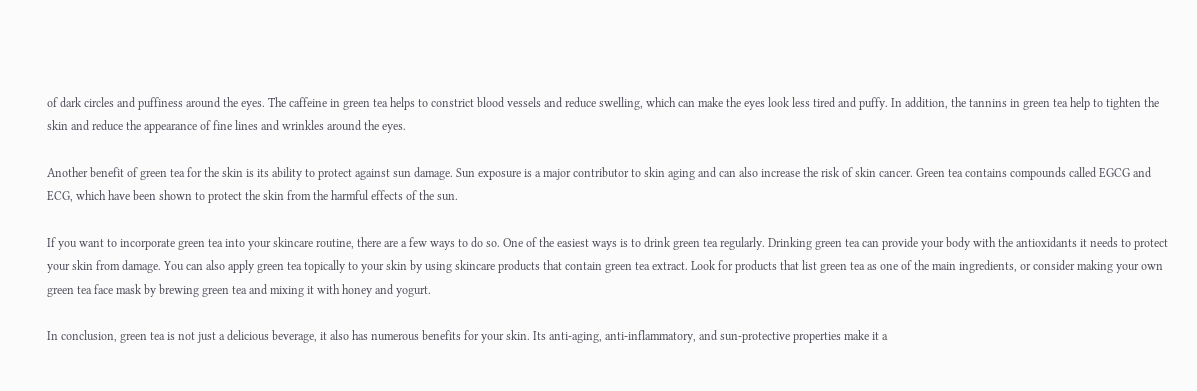of dark circles and puffiness around the eyes. The caffeine in green tea helps to constrict blood vessels and reduce swelling, which can make the eyes look less tired and puffy. In addition, the tannins in green tea help to tighten the skin and reduce the appearance of fine lines and wrinkles around the eyes.

Another benefit of green tea for the skin is its ability to protect against sun damage. Sun exposure is a major contributor to skin aging and can also increase the risk of skin cancer. Green tea contains compounds called EGCG and ECG, which have been shown to protect the skin from the harmful effects of the sun.

If you want to incorporate green tea into your skincare routine, there are a few ways to do so. One of the easiest ways is to drink green tea regularly. Drinking green tea can provide your body with the antioxidants it needs to protect your skin from damage. You can also apply green tea topically to your skin by using skincare products that contain green tea extract. Look for products that list green tea as one of the main ingredients, or consider making your own green tea face mask by brewing green tea and mixing it with honey and yogurt.

In conclusion, green tea is not just a delicious beverage, it also has numerous benefits for your skin. Its anti-aging, anti-inflammatory, and sun-protective properties make it a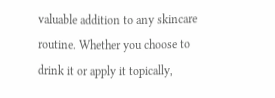valuable addition to any skincare routine. Whether you choose to drink it or apply it topically,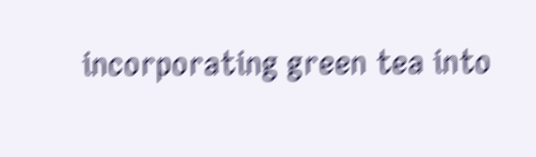incorporating green tea into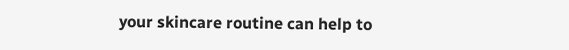your skincare routine can help to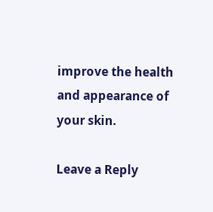improve the health and appearance of your skin.

Leave a Reply